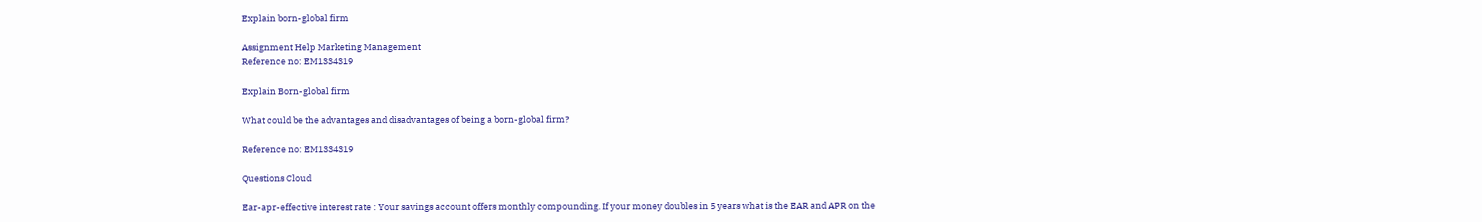Explain born-global firm

Assignment Help Marketing Management
Reference no: EM1334319

Explain Born-global firm

What could be the advantages and disadvantages of being a born-global firm?

Reference no: EM1334319

Questions Cloud

Ear-apr-effective interest rate : Your savings account offers monthly compounding. If your money doubles in 5 years what is the EAR and APR on the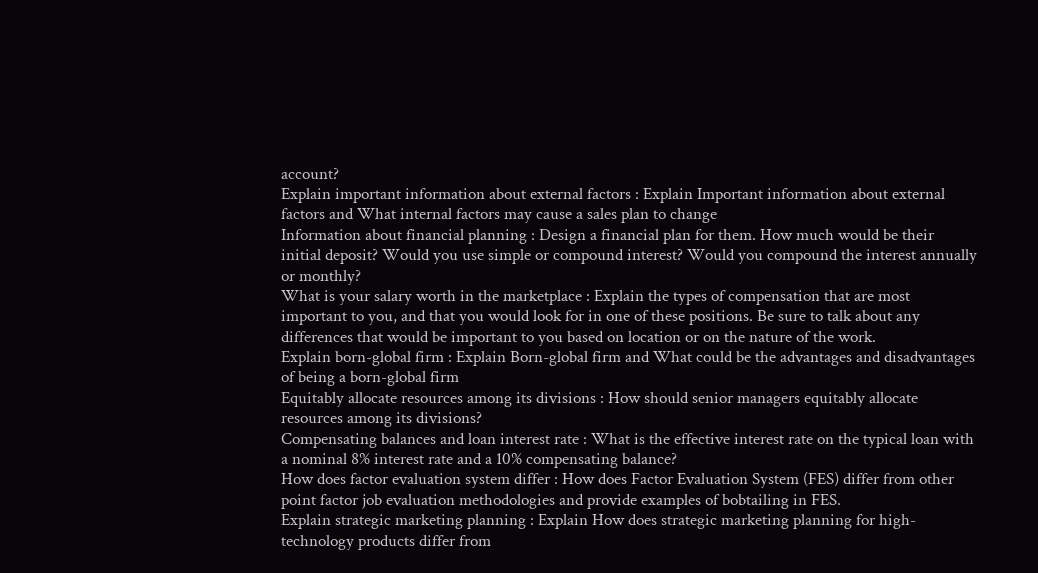account?
Explain important information about external factors : Explain Important information about external factors and What internal factors may cause a sales plan to change
Information about financial planning : Design a financial plan for them. How much would be their initial deposit? Would you use simple or compound interest? Would you compound the interest annually or monthly?
What is your salary worth in the marketplace : Explain the types of compensation that are most important to you, and that you would look for in one of these positions. Be sure to talk about any differences that would be important to you based on location or on the nature of the work.
Explain born-global firm : Explain Born-global firm and What could be the advantages and disadvantages of being a born-global firm
Equitably allocate resources among its divisions : How should senior managers equitably allocate resources among its divisions?
Compensating balances and loan interest rate : What is the effective interest rate on the typical loan with a nominal 8% interest rate and a 10% compensating balance?
How does factor evaluation system differ : How does Factor Evaluation System (FES) differ from other point factor job evaluation methodologies and provide examples of bobtailing in FES.
Explain strategic marketing planning : Explain How does strategic marketing planning for high-technology products differ from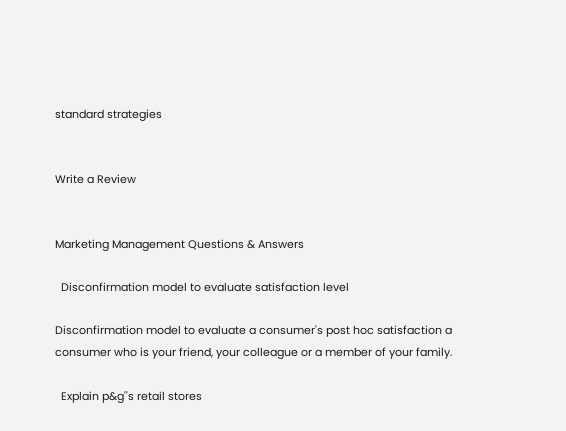standard strategies


Write a Review


Marketing Management Questions & Answers

  Disconfirmation model to evaluate satisfaction level

Disconfirmation model to evaluate a consumer's post hoc satisfaction a consumer who is your friend, your colleague or a member of your family.

  Explain p&g''s retail stores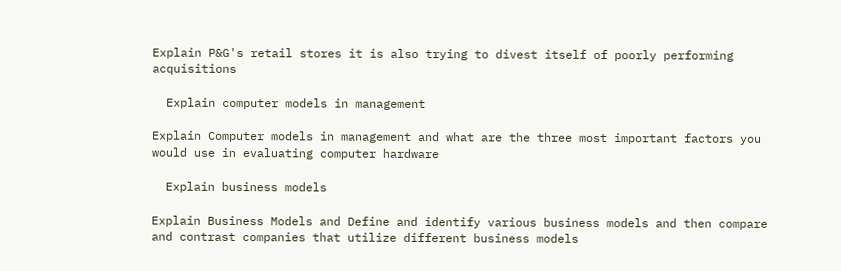Explain P&G's retail stores it is also trying to divest itself of poorly performing acquisitions

  Explain computer models in management

Explain Computer models in management and what are the three most important factors you would use in evaluating computer hardware

  Explain business models

Explain Business Models and Define and identify various business models and then compare and contrast companies that utilize different business models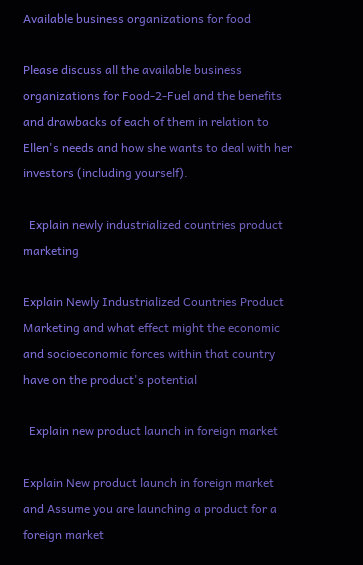Available business organizations for food

Please discuss all the available business organizations for Food-2-Fuel and the benefits and drawbacks of each of them in relation to Ellen's needs and how she wants to deal with her investors (including yourself).

  Explain newly industrialized countries product marketing

Explain Newly Industrialized Countries Product Marketing and what effect might the economic and socioeconomic forces within that country have on the product's potential

  Explain new product launch in foreign market

Explain New product launch in foreign market and Assume you are launching a product for a foreign market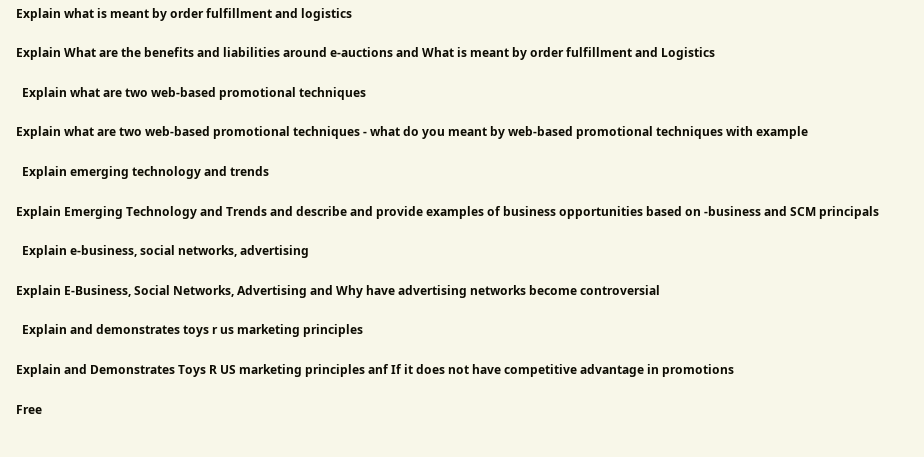Explain what is meant by order fulfillment and logistics

Explain What are the benefits and liabilities around e-auctions and What is meant by order fulfillment and Logistics

  Explain what are two web-based promotional techniques

Explain what are two web-based promotional techniques - what do you meant by web-based promotional techniques with example

  Explain emerging technology and trends

Explain Emerging Technology and Trends and describe and provide examples of business opportunities based on -business and SCM principals

  Explain e-business, social networks, advertising

Explain E-Business, Social Networks, Advertising and Why have advertising networks become controversial

  Explain and demonstrates toys r us marketing principles

Explain and Demonstrates Toys R US marketing principles anf If it does not have competitive advantage in promotions

Free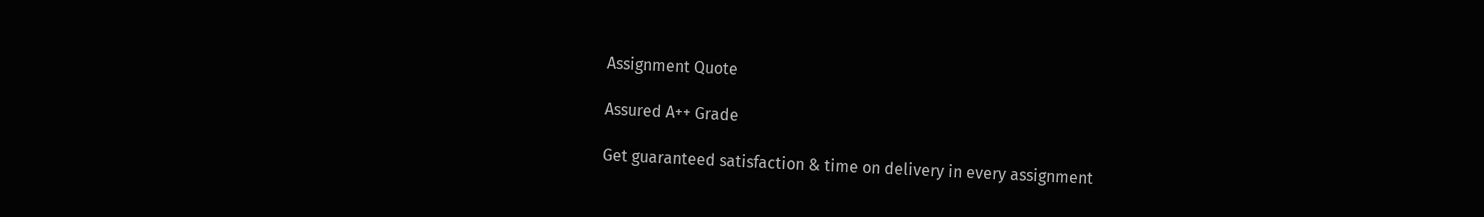Assignment Quote

Assured A++ Grade

Get guaranteed satisfaction & time on delivery in every assignment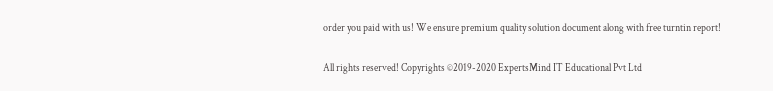order you paid with us! We ensure premium quality solution document along with free turntin report!

All rights reserved! Copyrights ©2019-2020 ExpertsMind IT Educational Pvt Ltd